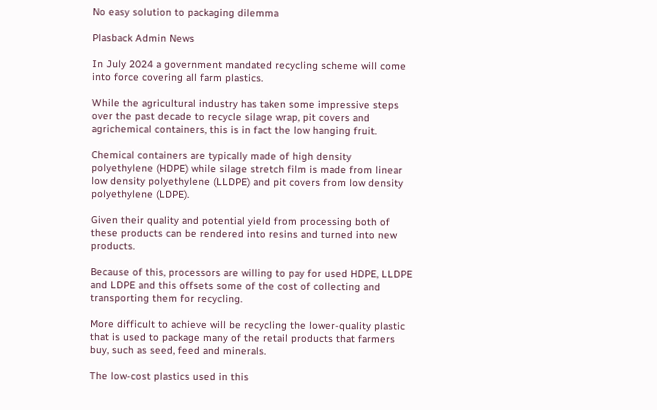No easy solution to packaging dilemma

Plasback Admin News

In July 2024 a government mandated recycling scheme will come into force covering all farm plastics.

While the agricultural industry has taken some impressive steps over the past decade to recycle silage wrap, pit covers and agrichemical containers, this is in fact the low hanging fruit.

Chemical containers are typically made of high density polyethylene (HDPE) while silage stretch film is made from linear low density polyethylene (LLDPE) and pit covers from low density polyethylene (LDPE).

Given their quality and potential yield from processing both of these products can be rendered into resins and turned into new products.

Because of this, processors are willing to pay for used HDPE, LLDPE and LDPE and this offsets some of the cost of collecting and transporting them for recycling.

More difficult to achieve will be recycling the lower-quality plastic that is used to package many of the retail products that farmers buy, such as seed, feed and minerals.

The low-cost plastics used in this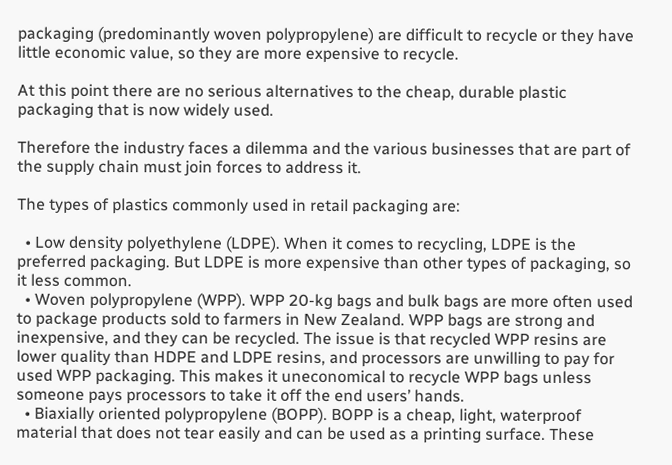packaging (predominantly woven polypropylene) are difficult to recycle or they have little economic value, so they are more expensive to recycle.

At this point there are no serious alternatives to the cheap, durable plastic packaging that is now widely used.

Therefore the industry faces a dilemma and the various businesses that are part of the supply chain must join forces to address it.

The types of plastics commonly used in retail packaging are:

  • Low density polyethylene (LDPE). When it comes to recycling, LDPE is the preferred packaging. But LDPE is more expensive than other types of packaging, so it less common.
  • Woven polypropylene (WPP). WPP 20-kg bags and bulk bags are more often used to package products sold to farmers in New Zealand. WPP bags are strong and inexpensive, and they can be recycled. The issue is that recycled WPP resins are lower quality than HDPE and LDPE resins, and processors are unwilling to pay for used WPP packaging. This makes it uneconomical to recycle WPP bags unless someone pays processors to take it off the end users’ hands.
  • Biaxially oriented polypropylene (BOPP). BOPP is a cheap, light, waterproof material that does not tear easily and can be used as a printing surface. These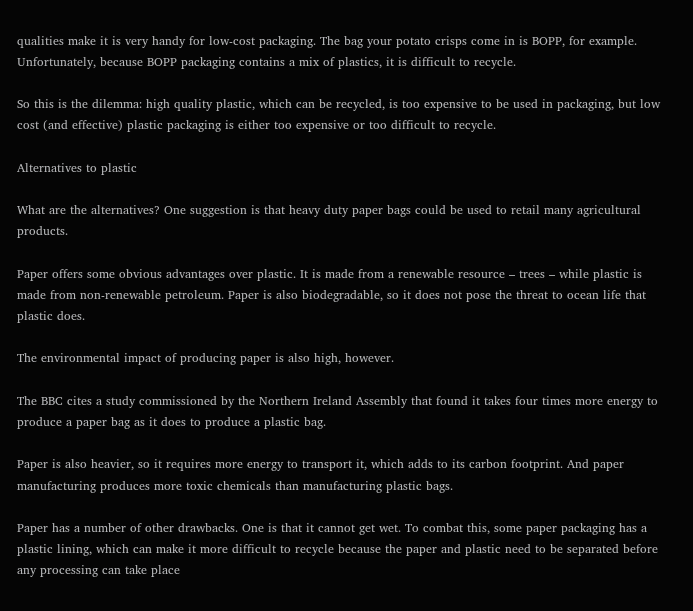qualities make it is very handy for low-cost packaging. The bag your potato crisps come in is BOPP, for example. Unfortunately, because BOPP packaging contains a mix of plastics, it is difficult to recycle.

So this is the dilemma: high quality plastic, which can be recycled, is too expensive to be used in packaging, but low cost (and effective) plastic packaging is either too expensive or too difficult to recycle.

Alternatives to plastic

What are the alternatives? One suggestion is that heavy duty paper bags could be used to retail many agricultural products.

Paper offers some obvious advantages over plastic. It is made from a renewable resource – trees – while plastic is made from non-renewable petroleum. Paper is also biodegradable, so it does not pose the threat to ocean life that plastic does.

The environmental impact of producing paper is also high, however.

The BBC cites a study commissioned by the Northern Ireland Assembly that found it takes four times more energy to produce a paper bag as it does to produce a plastic bag.

Paper is also heavier, so it requires more energy to transport it, which adds to its carbon footprint. And paper manufacturing produces more toxic chemicals than manufacturing plastic bags.

Paper has a number of other drawbacks. One is that it cannot get wet. To combat this, some paper packaging has a plastic lining, which can make it more difficult to recycle because the paper and plastic need to be separated before any processing can take place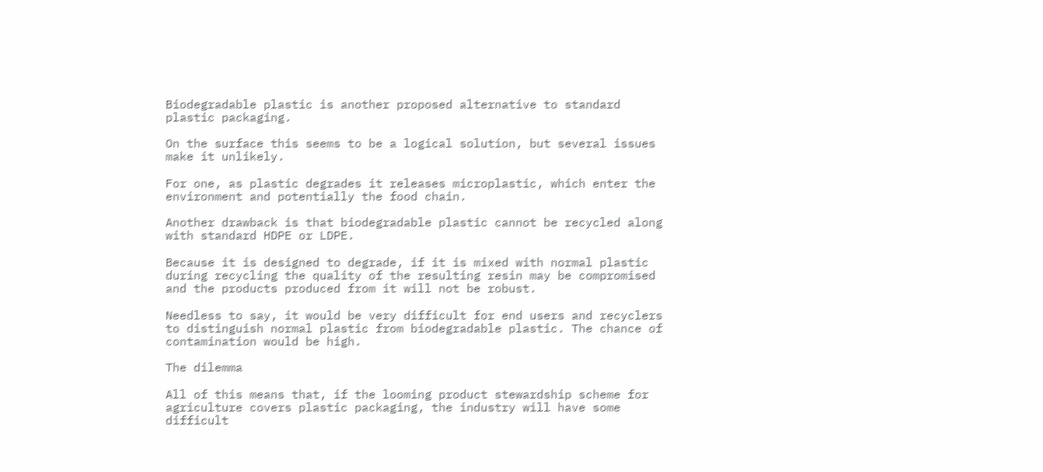Biodegradable plastic is another proposed alternative to standard plastic packaging.

On the surface this seems to be a logical solution, but several issues make it unlikely.

For one, as plastic degrades it releases microplastic, which enter the environment and potentially the food chain.

Another drawback is that biodegradable plastic cannot be recycled along with standard HDPE or LDPE.

Because it is designed to degrade, if it is mixed with normal plastic during recycling the quality of the resulting resin may be compromised and the products produced from it will not be robust.

Needless to say, it would be very difficult for end users and recyclers to distinguish normal plastic from biodegradable plastic. The chance of contamination would be high.

The dilemma

All of this means that, if the looming product stewardship scheme for agriculture covers plastic packaging, the industry will have some difficult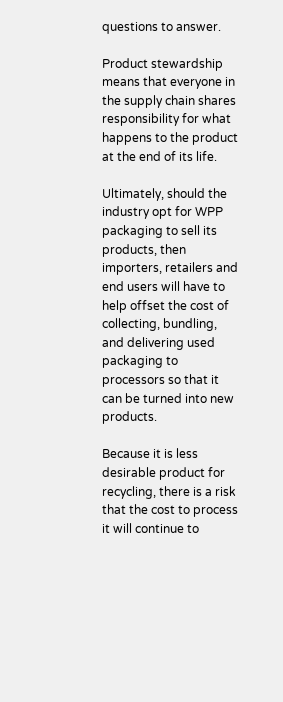questions to answer.

Product stewardship means that everyone in the supply chain shares responsibility for what happens to the product at the end of its life.

Ultimately, should the industry opt for WPP packaging to sell its products, then importers, retailers and end users will have to help offset the cost of collecting, bundling, and delivering used packaging to processors so that it can be turned into new products.

Because it is less desirable product for recycling, there is a risk that the cost to process it will continue to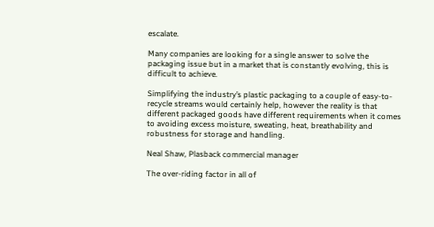escalate.

Many companies are looking for a single answer to solve the packaging issue but in a market that is constantly evolving, this is difficult to achieve.

Simplifying the industry’s plastic packaging to a couple of easy-to-recycle streams would certainly help, however the reality is that different packaged goods have different requirements when it comes to avoiding excess moisture, sweating, heat, breathability and robustness for storage and handling.

Neal Shaw, Plasback commercial manager

The over-riding factor in all of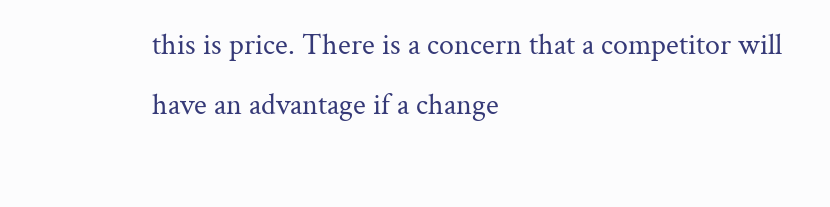this is price. There is a concern that a competitor will have an advantage if a change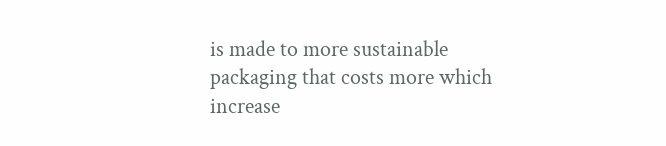is made to more sustainable packaging that costs more which increase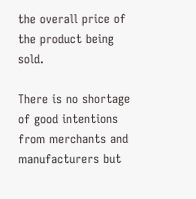the overall price of the product being sold.

There is no shortage of good intentions from merchants and manufacturers but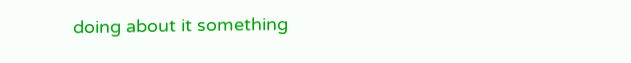doing about it something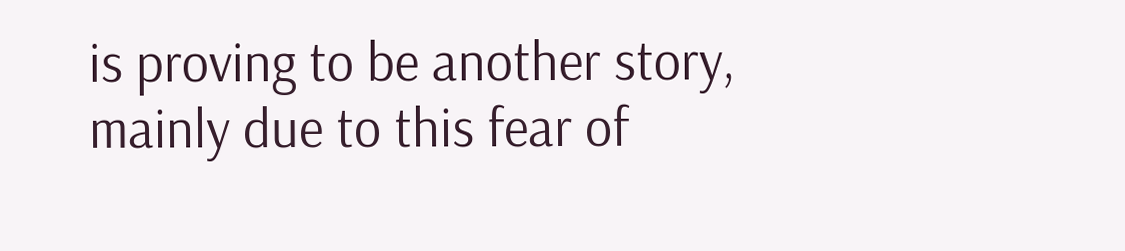is proving to be another story, mainly due to this fear of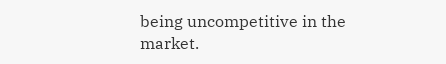being uncompetitive in the market.